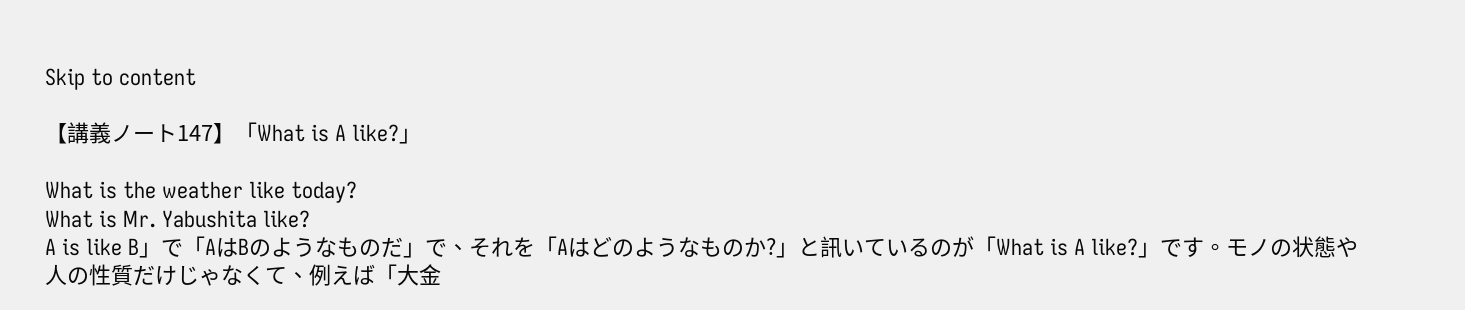Skip to content

【講義ノート147】「What is A like?」

What is the weather like today?
What is Mr. Yabushita like?
A is like B」で「AはBのようなものだ」で、それを「Aはどのようなものか?」と訊いているのが「What is A like?」です。モノの状態や人の性質だけじゃなくて、例えば「大金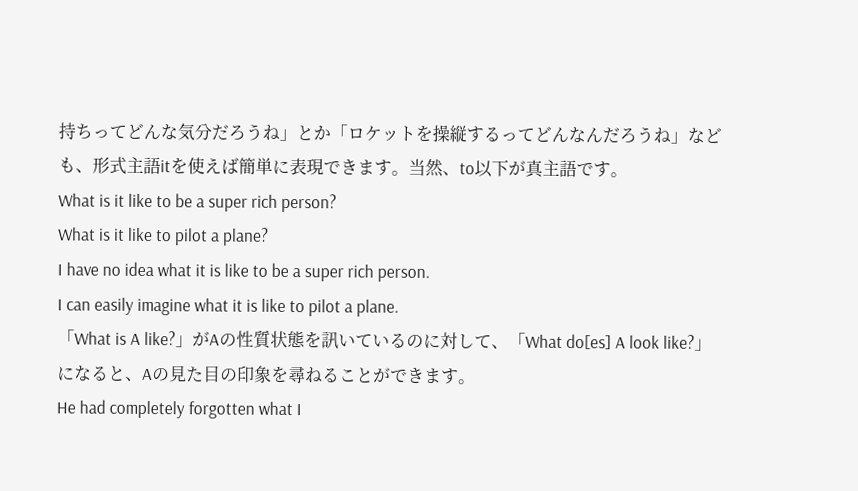持ちってどんな気分だろうね」とか「ロケットを操縦するってどんなんだろうね」なども、形式主語itを使えば簡単に表現できます。当然、to以下が真主語です。
What is it like to be a super rich person?
What is it like to pilot a plane?
I have no idea what it is like to be a super rich person.
I can easily imagine what it is like to pilot a plane.
「What is A like?」がAの性質状態を訊いているのに対して、「What do[es] A look like?」になると、Aの見た目の印象を尋ねることができます。
He had completely forgotten what I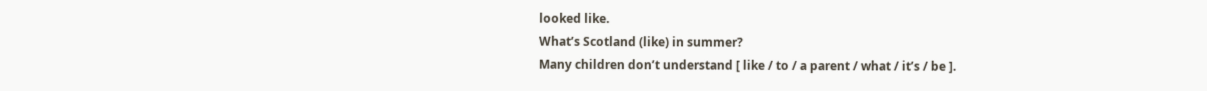looked like.
What’s Scotland (like) in summer?
Many children don’t understand [ like / to / a parent / what / it’s / be ].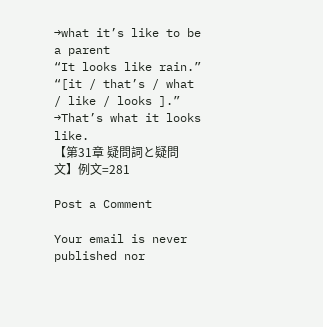→what it’s like to be a parent
“It looks like rain.” “[it / that’s / what / like / looks ].”
→That’s what it looks like.
【第31章 疑問詞と疑問文】例文=281

Post a Comment

Your email is never published nor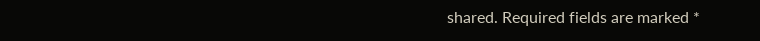shared. Required fields are marked *